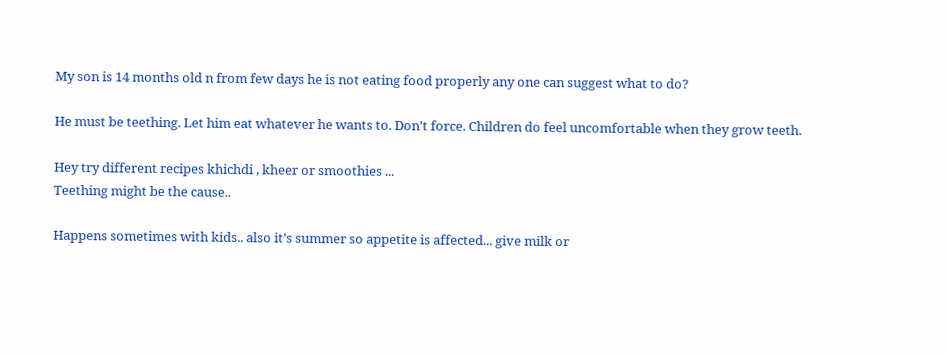My son is 14 months old n from few days he is not eating food properly any one can suggest what to do?

He must be teething. Let him eat whatever he wants to. Don't force. Children do feel uncomfortable when they grow teeth.

Hey try different recipes khichdi , kheer or smoothies ...
Teething might be the cause..

Happens sometimes with kids.. also it’s summer so appetite is affected... give milk or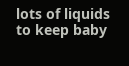lots of liquids to keep baby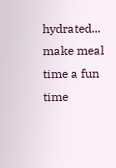hydrated... make meal time a fun time